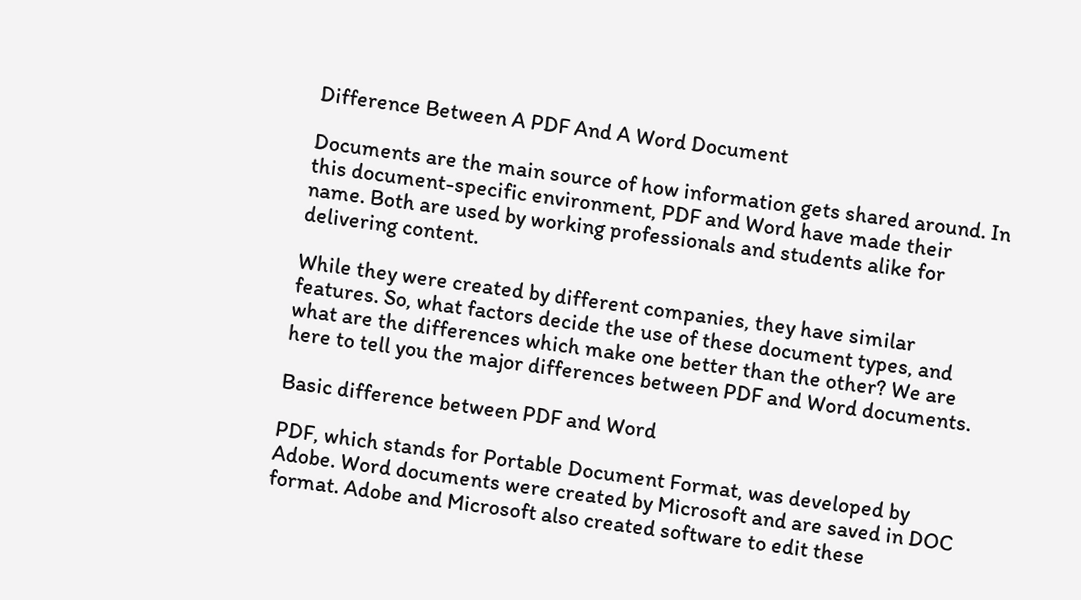Difference Between A PDF And A Word Document

Documents are the main source of how information gets shared around. In this document-specific environment, PDF and Word have made their name. Both are used by working professionals and students alike for delivering content.

While they were created by different companies, they have similar features. So, what factors decide the use of these document types, and what are the differences which make one better than the other? We are here to tell you the major differences between PDF and Word documents.

Basic difference between PDF and Word

PDF, which stands for Portable Document Format, was developed by Adobe. Word documents were created by Microsoft and are saved in DOC format. Adobe and Microsoft also created software to edit these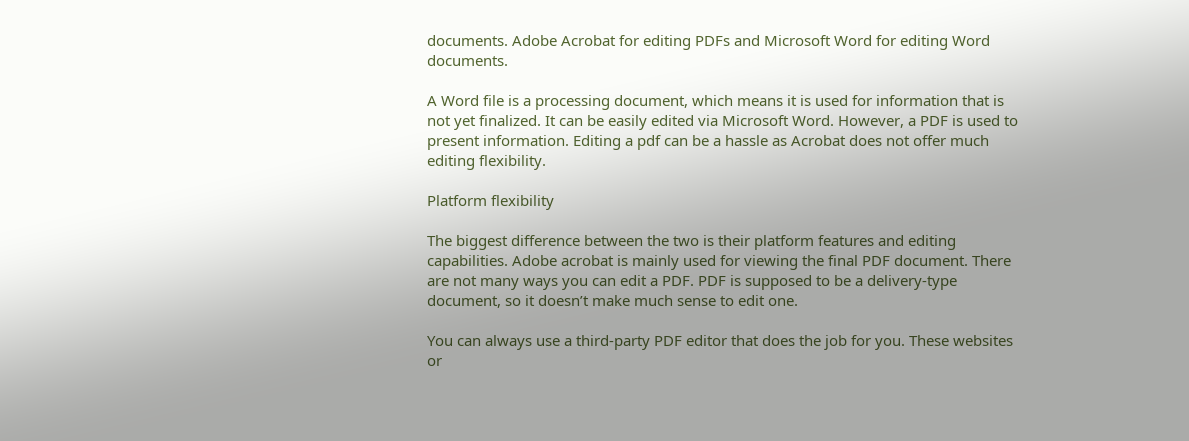documents. Adobe Acrobat for editing PDFs and Microsoft Word for editing Word documents.

A Word file is a processing document, which means it is used for information that is not yet finalized. It can be easily edited via Microsoft Word. However, a PDF is used to present information. Editing a pdf can be a hassle as Acrobat does not offer much editing flexibility.

Platform flexibility

The biggest difference between the two is their platform features and editing capabilities. Adobe acrobat is mainly used for viewing the final PDF document. There are not many ways you can edit a PDF. PDF is supposed to be a delivery-type document, so it doesn’t make much sense to edit one.

You can always use a third-party PDF editor that does the job for you. These websites or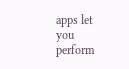apps let you perform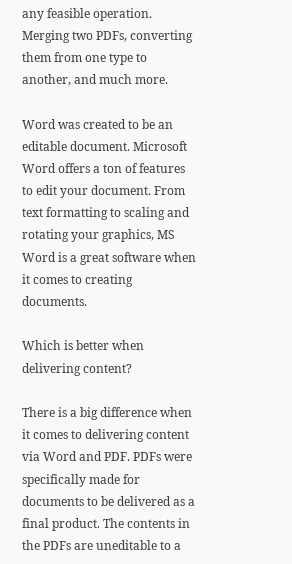any feasible operation. Merging two PDFs, converting them from one type to another, and much more.

Word was created to be an editable document. Microsoft Word offers a ton of features to edit your document. From text formatting to scaling and rotating your graphics, MS Word is a great software when it comes to creating documents.

Which is better when delivering content?

There is a big difference when it comes to delivering content via Word and PDF. PDFs were specifically made for documents to be delivered as a final product. The contents in the PDFs are uneditable to a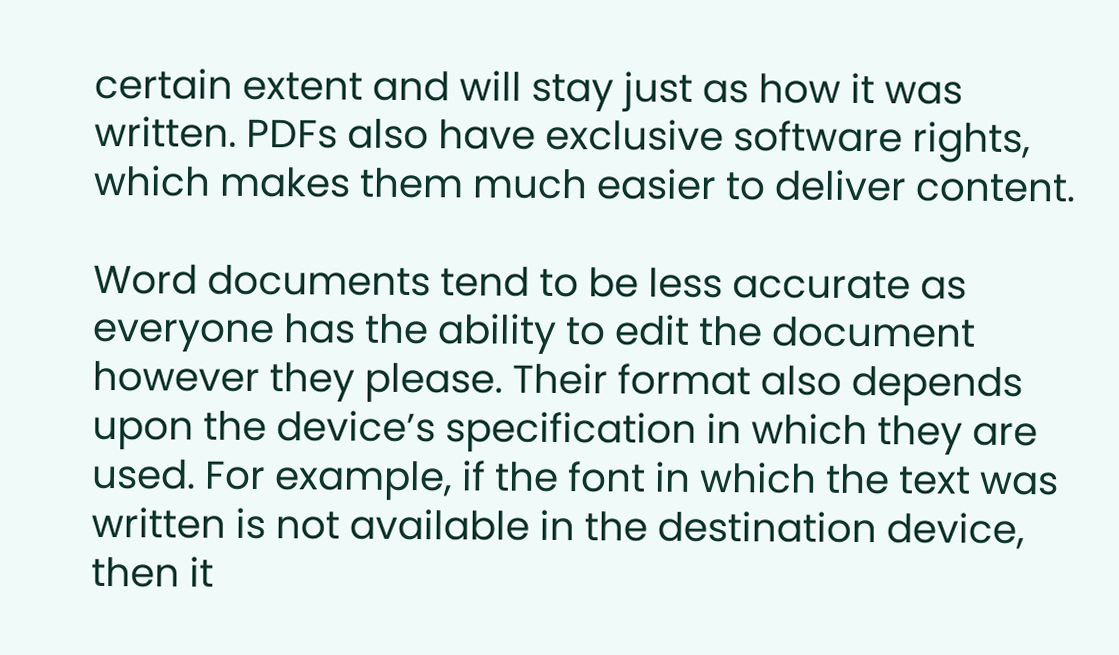certain extent and will stay just as how it was written. PDFs also have exclusive software rights, which makes them much easier to deliver content.

Word documents tend to be less accurate as everyone has the ability to edit the document however they please. Their format also depends upon the device’s specification in which they are used. For example, if the font in which the text was written is not available in the destination device, then it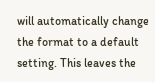will automatically change the format to a default setting. This leaves the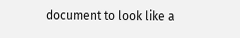document to look like a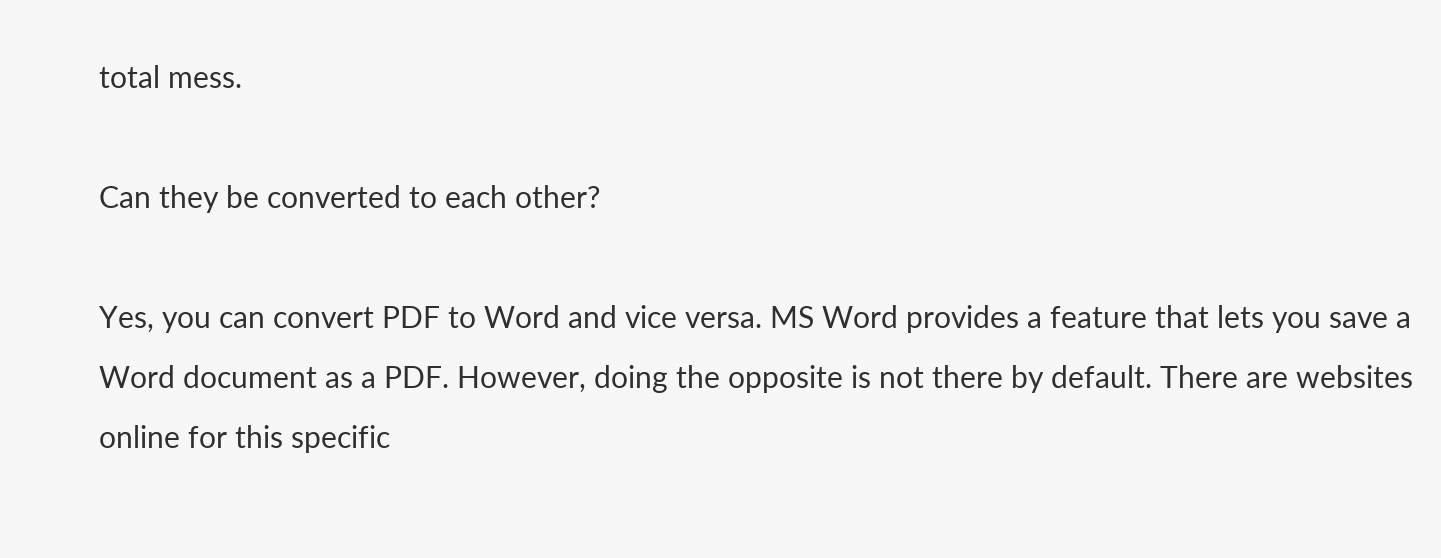total mess.

Can they be converted to each other?

Yes, you can convert PDF to Word and vice versa. MS Word provides a feature that lets you save a Word document as a PDF. However, doing the opposite is not there by default. There are websites online for this specific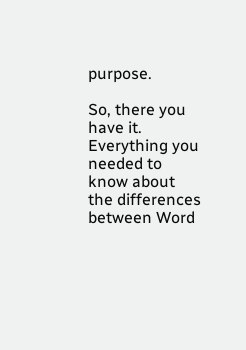purpose.

So, there you have it. Everything you needed to know about the differences between Word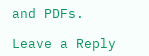and PDFs.

Leave a Reply